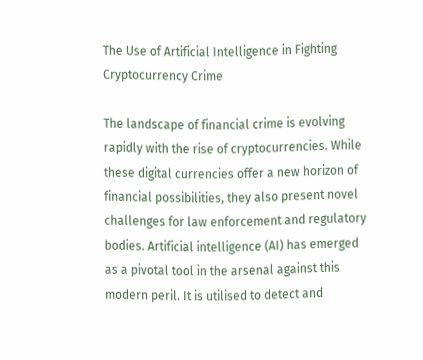The Use of Artificial Intelligence in Fighting Cryptocurrency Crime

The landscape of financial crime is evolving rapidly with the rise of cryptocurrencies. While these digital currencies offer a new horizon of financial possibilities, they also present novel challenges for law enforcement and regulatory bodies. Artificial intelligence (AI) has emerged as a pivotal tool in the arsenal against this modern peril. It is utilised to detect and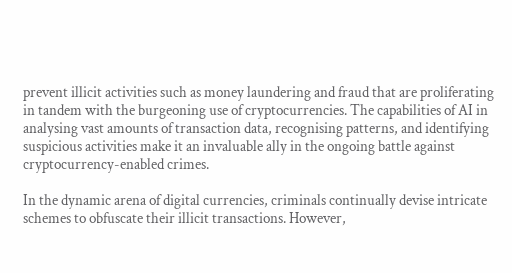prevent illicit activities such as money laundering and fraud that are proliferating in tandem with the burgeoning use of cryptocurrencies. The capabilities of AI in analysing vast amounts of transaction data, recognising patterns, and identifying suspicious activities make it an invaluable ally in the ongoing battle against cryptocurrency-enabled crimes.

In the dynamic arena of digital currencies, criminals continually devise intricate schemes to obfuscate their illicit transactions. However,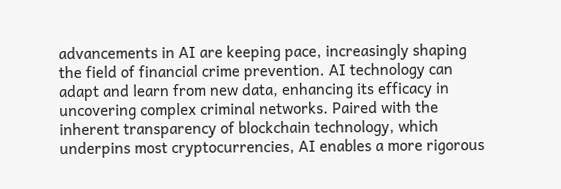advancements in AI are keeping pace, increasingly shaping the field of financial crime prevention. AI technology can adapt and learn from new data, enhancing its efficacy in uncovering complex criminal networks. Paired with the inherent transparency of blockchain technology, which underpins most cryptocurrencies, AI enables a more rigorous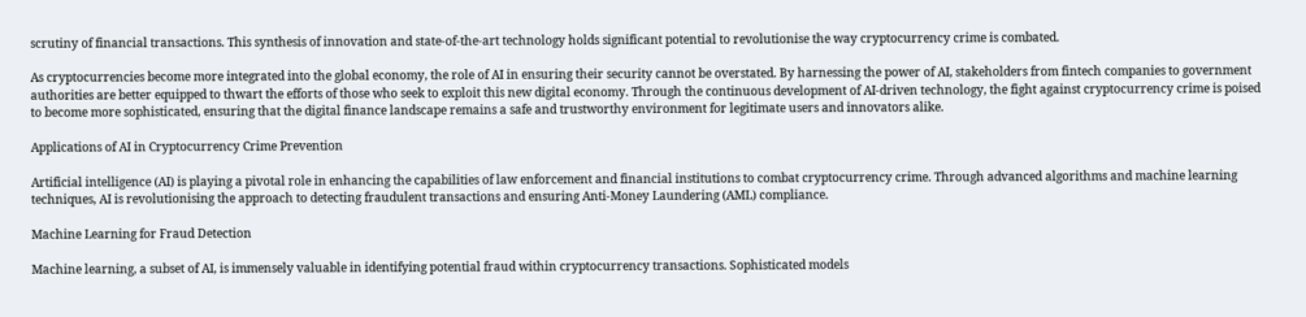scrutiny of financial transactions. This synthesis of innovation and state-of-the-art technology holds significant potential to revolutionise the way cryptocurrency crime is combated.

As cryptocurrencies become more integrated into the global economy, the role of AI in ensuring their security cannot be overstated. By harnessing the power of AI, stakeholders from fintech companies to government authorities are better equipped to thwart the efforts of those who seek to exploit this new digital economy. Through the continuous development of AI-driven technology, the fight against cryptocurrency crime is poised to become more sophisticated, ensuring that the digital finance landscape remains a safe and trustworthy environment for legitimate users and innovators alike.

Applications of AI in Cryptocurrency Crime Prevention

Artificial intelligence (AI) is playing a pivotal role in enhancing the capabilities of law enforcement and financial institutions to combat cryptocurrency crime. Through advanced algorithms and machine learning techniques, AI is revolutionising the approach to detecting fraudulent transactions and ensuring Anti-Money Laundering (AML) compliance.

Machine Learning for Fraud Detection

Machine learning, a subset of AI, is immensely valuable in identifying potential fraud within cryptocurrency transactions. Sophisticated models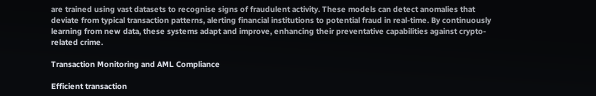are trained using vast datasets to recognise signs of fraudulent activity. These models can detect anomalies that deviate from typical transaction patterns, alerting financial institutions to potential fraud in real-time. By continuously learning from new data, these systems adapt and improve, enhancing their preventative capabilities against crypto-related crime.

Transaction Monitoring and AML Compliance

Efficient transaction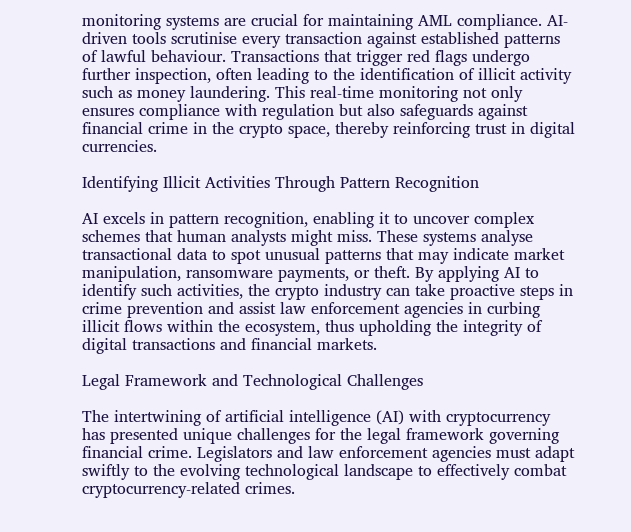monitoring systems are crucial for maintaining AML compliance. AI-driven tools scrutinise every transaction against established patterns of lawful behaviour. Transactions that trigger red flags undergo further inspection, often leading to the identification of illicit activity such as money laundering. This real-time monitoring not only ensures compliance with regulation but also safeguards against financial crime in the crypto space, thereby reinforcing trust in digital currencies.

Identifying Illicit Activities Through Pattern Recognition

AI excels in pattern recognition, enabling it to uncover complex schemes that human analysts might miss. These systems analyse transactional data to spot unusual patterns that may indicate market manipulation, ransomware payments, or theft. By applying AI to identify such activities, the crypto industry can take proactive steps in crime prevention and assist law enforcement agencies in curbing illicit flows within the ecosystem, thus upholding the integrity of digital transactions and financial markets.

Legal Framework and Technological Challenges

The intertwining of artificial intelligence (AI) with cryptocurrency has presented unique challenges for the legal framework governing financial crime. Legislators and law enforcement agencies must adapt swiftly to the evolving technological landscape to effectively combat cryptocurrency-related crimes.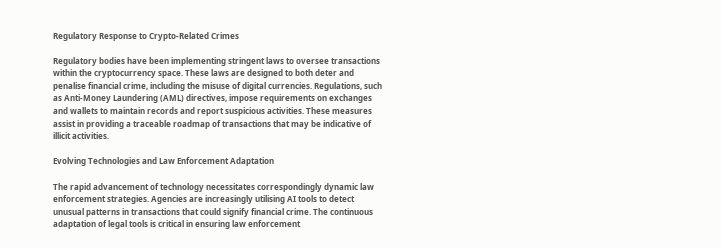Regulatory Response to Crypto-Related Crimes

Regulatory bodies have been implementing stringent laws to oversee transactions within the cryptocurrency space. These laws are designed to both deter and penalise financial crime, including the misuse of digital currencies. Regulations, such as Anti-Money Laundering (AML) directives, impose requirements on exchanges and wallets to maintain records and report suspicious activities. These measures assist in providing a traceable roadmap of transactions that may be indicative of illicit activities.

Evolving Technologies and Law Enforcement Adaptation

The rapid advancement of technology necessitates correspondingly dynamic law enforcement strategies. Agencies are increasingly utilising AI tools to detect unusual patterns in transactions that could signify financial crime. The continuous adaptation of legal tools is critical in ensuring law enforcement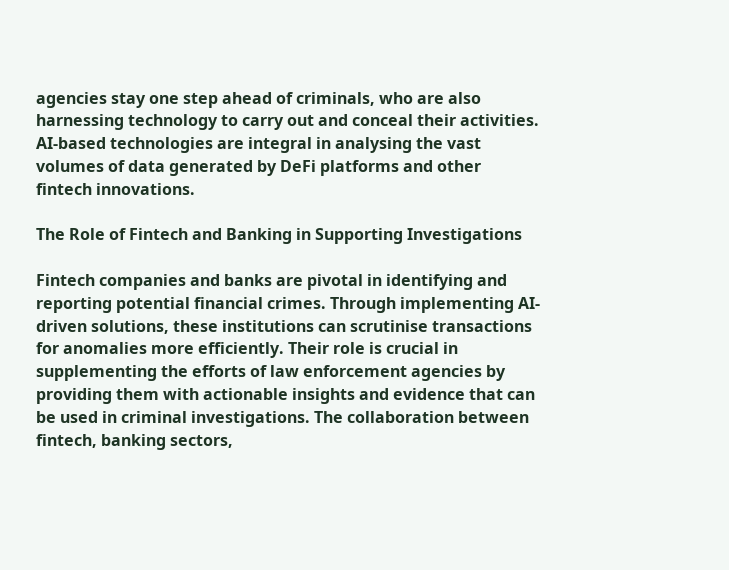agencies stay one step ahead of criminals, who are also harnessing technology to carry out and conceal their activities. AI-based technologies are integral in analysing the vast volumes of data generated by DeFi platforms and other fintech innovations.

The Role of Fintech and Banking in Supporting Investigations

Fintech companies and banks are pivotal in identifying and reporting potential financial crimes. Through implementing AI-driven solutions, these institutions can scrutinise transactions for anomalies more efficiently. Their role is crucial in supplementing the efforts of law enforcement agencies by providing them with actionable insights and evidence that can be used in criminal investigations. The collaboration between fintech, banking sectors,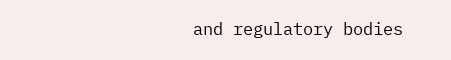and regulatory bodies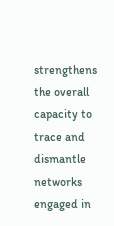strengthens the overall capacity to trace and dismantle networks engaged in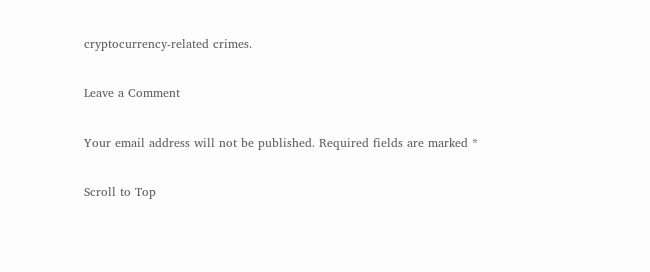cryptocurrency-related crimes.

Leave a Comment

Your email address will not be published. Required fields are marked *

Scroll to Top